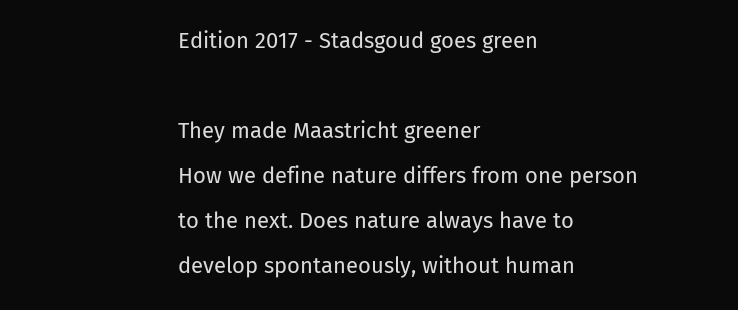Edition 2017 - Stadsgoud goes green

They made Maastricht greener
How we define nature differs from one person to the next. Does nature always have to develop spontaneously, without human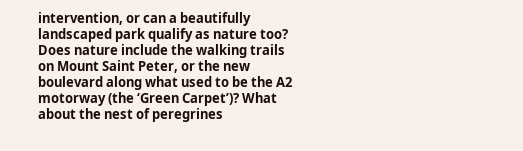intervention, or can a beautifully landscaped park qualify as nature too? Does nature include the walking trails on Mount Saint Peter, or the new boulevard along what used to be the A2 motorway (the ‘Green Carpet’)? What about the nest of peregrines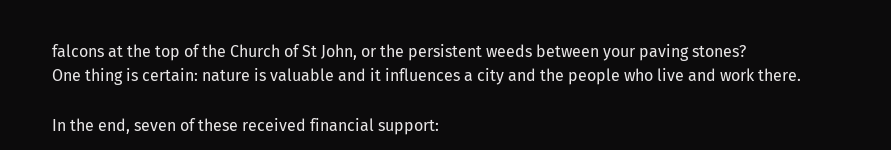falcons at the top of the Church of St John, or the persistent weeds between your paving stones?
One thing is certain: nature is valuable and it influences a city and the people who live and work there.

In the end, seven of these received financial support: